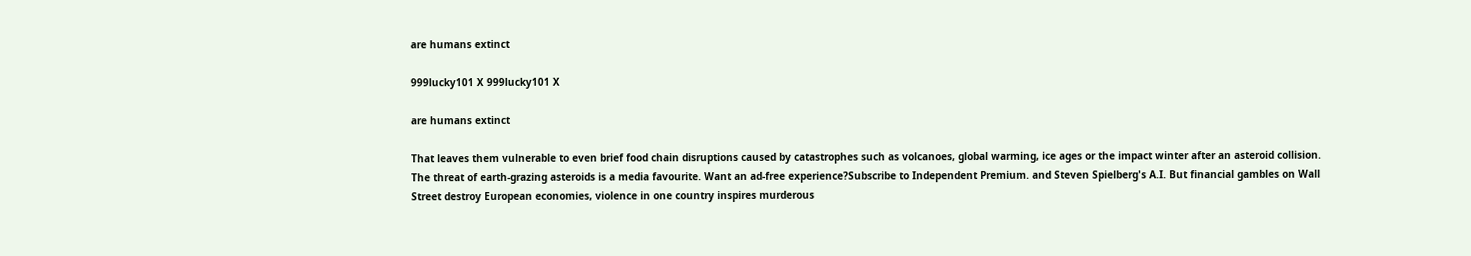are humans extinct

999lucky101 X 999lucky101 X

are humans extinct

That leaves them vulnerable to even brief food chain disruptions caused by catastrophes such as volcanoes, global warming, ice ages or the impact winter after an asteroid collision. The threat of earth-grazing asteroids is a media favourite. Want an ad-free experience?Subscribe to Independent Premium. and Steven Spielberg's A.I. But financial gambles on Wall Street destroy European economies, violence in one country inspires murderous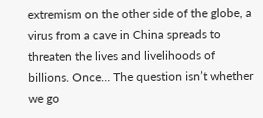extremism on the other side of the globe, a virus from a cave in China spreads to threaten the lives and livelihoods of billions. Once… The question isn’t whether we go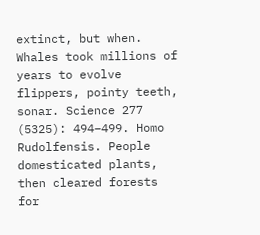extinct, but when. Whales took millions of years to evolve flippers, pointy teeth, sonar. Science 277 (5325): 494–499. Homo Rudolfensis. People domesticated plants, then cleared forests for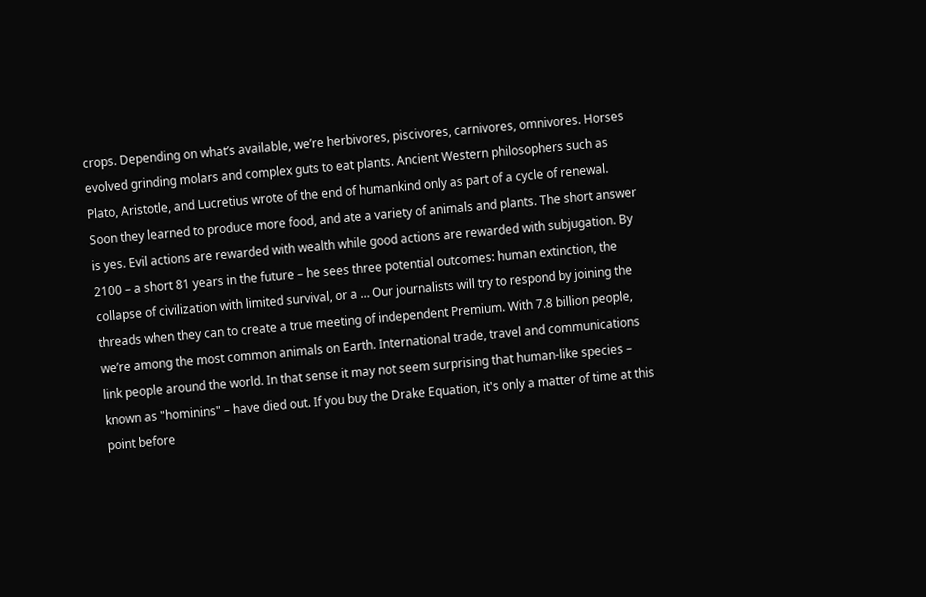crops. Depending on what’s available, we’re herbivores, piscivores, carnivores, omnivores. Horses evolved grinding molars and complex guts to eat plants. Ancient Western philosophers such as Plato, Aristotle, and Lucretius wrote of the end of humankind only as part of a cycle of renewal. Soon they learned to produce more food, and ate a variety of animals and plants. The short answer is yes. Evil actions are rewarded with wealth while good actions are rewarded with subjugation. By 2100 – a short 81 years in the future – he sees three potential outcomes: human extinction, the collapse of civilization with limited survival, or a … Our journalists will try to respond by joining the threads when they can to create a true meeting of independent Premium. With 7.8 billion people, we’re among the most common animals on Earth. International trade, travel and communications link people around the world. In that sense it may not seem surprising that human-like species – known as "hominins" – have died out. If you buy the Drake Equation, it's only a matter of time at this point before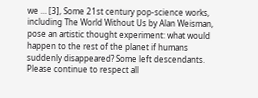we … [3], Some 21st century pop-science works, including The World Without Us by Alan Weisman, pose an artistic thought experiment: what would happen to the rest of the planet if humans suddenly disappeared? Some left descendants. Please continue to respect all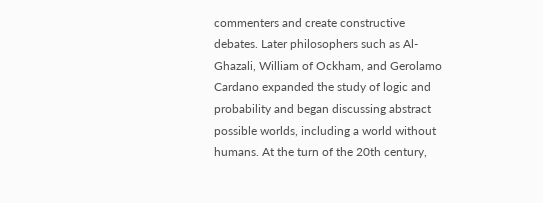commenters and create constructive debates. Later philosophers such as Al-Ghazali, William of Ockham, and Gerolamo Cardano expanded the study of logic and probability and began discussing abstract possible worlds, including a world without humans. At the turn of the 20th century,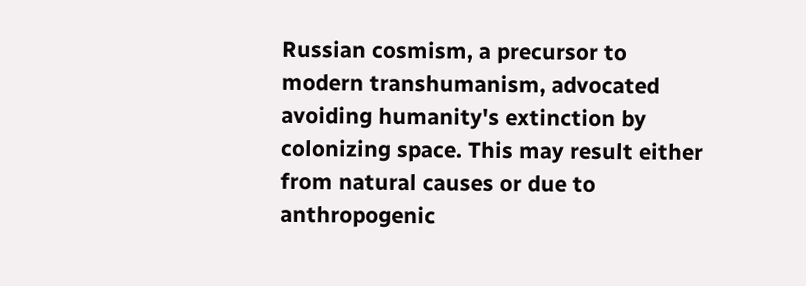Russian cosmism, a precursor to modern transhumanism, advocated avoiding humanity's extinction by colonizing space. This may result either from natural causes or due to anthropogenic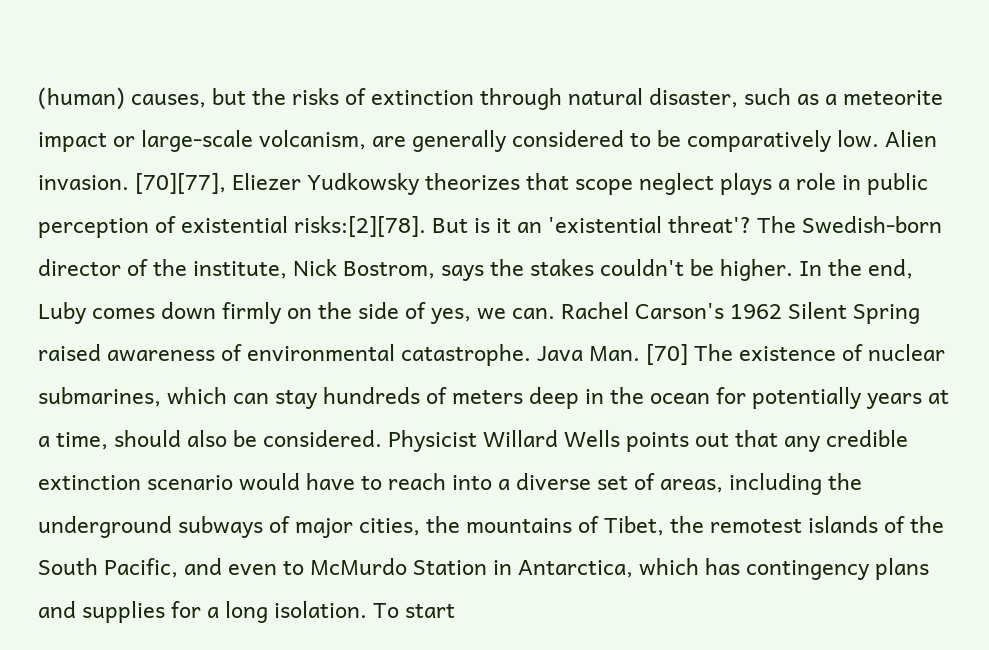(human) causes, but the risks of extinction through natural disaster, such as a meteorite impact or large-scale volcanism, are generally considered to be comparatively low. Alien invasion. [70][77], Eliezer Yudkowsky theorizes that scope neglect plays a role in public perception of existential risks:[2][78]. But is it an 'existential threat'? The Swedish-born director of the institute, Nick Bostrom, says the stakes couldn't be higher. In the end, Luby comes down firmly on the side of yes, we can. Rachel Carson's 1962 Silent Spring raised awareness of environmental catastrophe. Java Man. [70] The existence of nuclear submarines, which can stay hundreds of meters deep in the ocean for potentially years at a time, should also be considered. Physicist Willard Wells points out that any credible extinction scenario would have to reach into a diverse set of areas, including the underground subways of major cities, the mountains of Tibet, the remotest islands of the South Pacific, and even to McMurdo Station in Antarctica, which has contingency plans and supplies for a long isolation. To start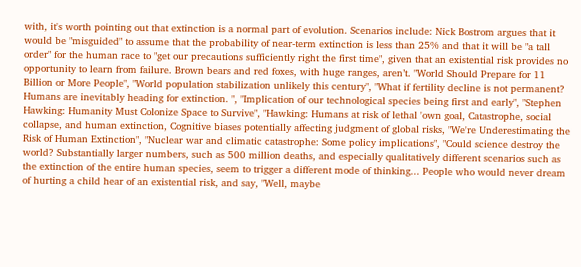with, it's worth pointing out that extinction is a normal part of evolution. Scenarios include: Nick Bostrom argues that it would be "misguided" to assume that the probability of near-term extinction is less than 25% and that it will be "a tall order" for the human race to "get our precautions sufficiently right the first time", given that an existential risk provides no opportunity to learn from failure. Brown bears and red foxes, with huge ranges, aren’t. "World Should Prepare for 11 Billion or More People", "World population stabilization unlikely this century", "What if fertility decline is not permanent? Humans are inevitably heading for extinction. ", "Implication of our technological species being first and early", "Stephen Hawking: Humanity Must Colonize Space to Survive", "Hawking: Humans at risk of lethal 'own goal, Catastrophe, social collapse, and human extinction, Cognitive biases potentially affecting judgment of global risks, "We're Underestimating the Risk of Human Extinction", "Nuclear war and climatic catastrophe: Some policy implications", "Could science destroy the world? Substantially larger numbers, such as 500 million deaths, and especially qualitatively different scenarios such as the extinction of the entire human species, seem to trigger a different mode of thinking... People who would never dream of hurting a child hear of an existential risk, and say, "Well, maybe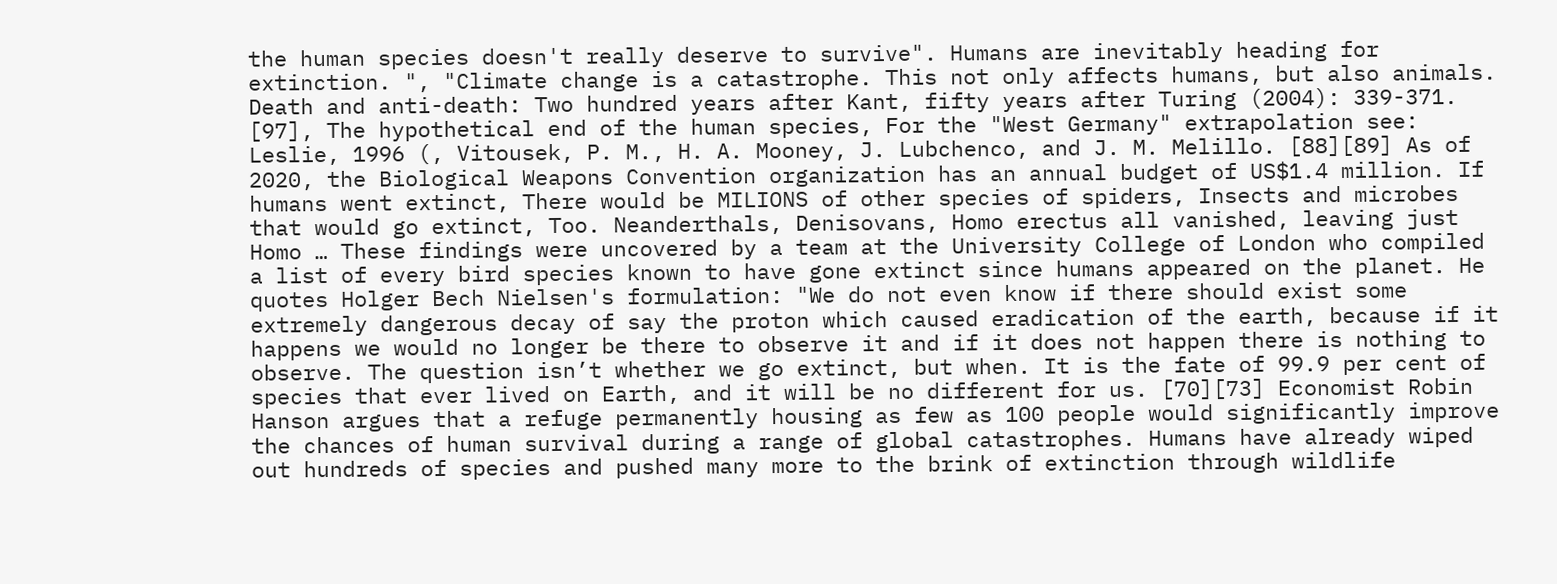the human species doesn't really deserve to survive". Humans are inevitably heading for extinction. ", "Climate change is a catastrophe. This not only affects humans, but also animals. Death and anti-death: Two hundred years after Kant, fifty years after Turing (2004): 339-371. [97], The hypothetical end of the human species, For the "West Germany" extrapolation see: Leslie, 1996 (, Vitousek, P. M., H. A. Mooney, J. Lubchenco, and J. M. Melillo. [88][89] As of 2020, the Biological Weapons Convention organization has an annual budget of US$1.4 million. If humans went extinct, There would be MILIONS of other species of spiders, Insects and microbes that would go extinct, Too. Neanderthals, Denisovans, Homo erectus all vanished, leaving just Homo … These findings were uncovered by a team at the University College of London who compiled a list of every bird species known to have gone extinct since humans appeared on the planet. He quotes Holger Bech Nielsen's formulation: "We do not even know if there should exist some extremely dangerous decay of say the proton which caused eradication of the earth, because if it happens we would no longer be there to observe it and if it does not happen there is nothing to observe. The question isn’t whether we go extinct, but when. It is the fate of 99.9 per cent of species that ever lived on Earth, and it will be no different for us. [70][73] Economist Robin Hanson argues that a refuge permanently housing as few as 100 people would significantly improve the chances of human survival during a range of global catastrophes. Humans have already wiped out hundreds of species and pushed many more to the brink of extinction through wildlife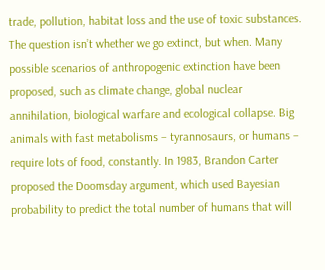trade, pollution, habitat loss and the use of toxic substances. The question isn’t whether we go extinct, but when. Many possible scenarios of anthropogenic extinction have been proposed, such as climate change, global nuclear annihilation, biological warfare and ecological collapse. Big animals with fast metabolisms – tyrannosaurs, or humans – require lots of food, constantly. In 1983, Brandon Carter proposed the Doomsday argument, which used Bayesian probability to predict the total number of humans that will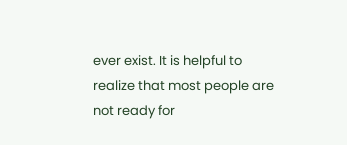ever exist. It is helpful to realize that most people are not ready for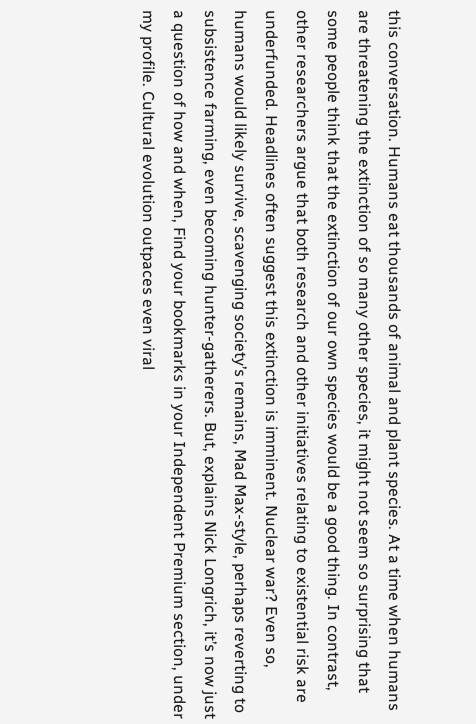this conversation. Humans eat thousands of animal and plant species. At a time when humans are threatening the extinction of so many other species, it might not seem so surprising that some people think that the extinction of our own species would be a good thing. In contrast, other researchers argue that both research and other initiatives relating to existential risk are underfunded. Headlines often suggest this extinction is imminent. Nuclear war? Even so, humans would likely survive, scavenging society’s remains, Mad Max-style, perhaps reverting to subsistence farming, even becoming hunter-gatherers. But, explains Nick Longrich, it’s now just a question of how and when, Find your bookmarks in your Independent Premium section, under my profile. Cultural evolution outpaces even viral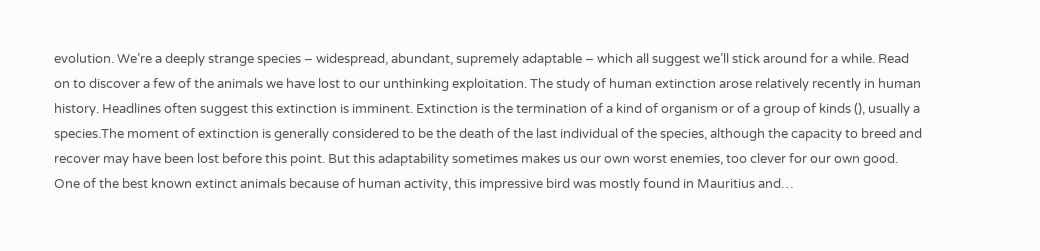evolution. We’re a deeply strange species – widespread, abundant, supremely adaptable – which all suggest we’ll stick around for a while. Read on to discover a few of the animals we have lost to our unthinking exploitation. The study of human extinction arose relatively recently in human history. Headlines often suggest this extinction is imminent. Extinction is the termination of a kind of organism or of a group of kinds (), usually a species.The moment of extinction is generally considered to be the death of the last individual of the species, although the capacity to breed and recover may have been lost before this point. But this adaptability sometimes makes us our own worst enemies, too clever for our own good. One of the best known extinct animals because of human activity, this impressive bird was mostly found in Mauritius and…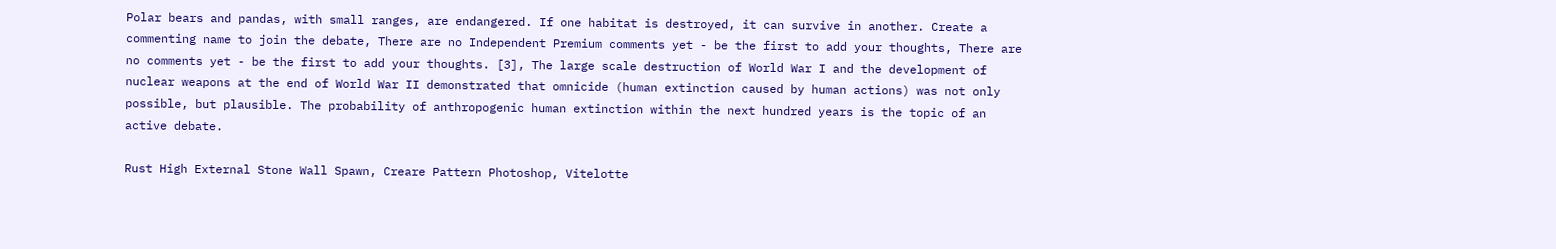Polar bears and pandas, with small ranges, are endangered. If one habitat is destroyed, it can survive in another. Create a commenting name to join the debate, There are no Independent Premium comments yet - be the first to add your thoughts, There are no comments yet - be the first to add your thoughts. [3], The large scale destruction of World War I and the development of nuclear weapons at the end of World War II demonstrated that omnicide (human extinction caused by human actions) was not only possible, but plausible. The probability of anthropogenic human extinction within the next hundred years is the topic of an active debate.

Rust High External Stone Wall Spawn, Creare Pattern Photoshop, Vitelotte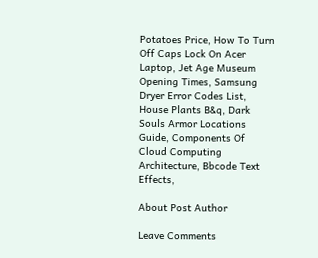Potatoes Price, How To Turn Off Caps Lock On Acer Laptop, Jet Age Museum Opening Times, Samsung Dryer Error Codes List, House Plants B&q, Dark Souls Armor Locations Guide, Components Of Cloud Computing Architecture, Bbcode Text Effects,

About Post Author

Leave Comments